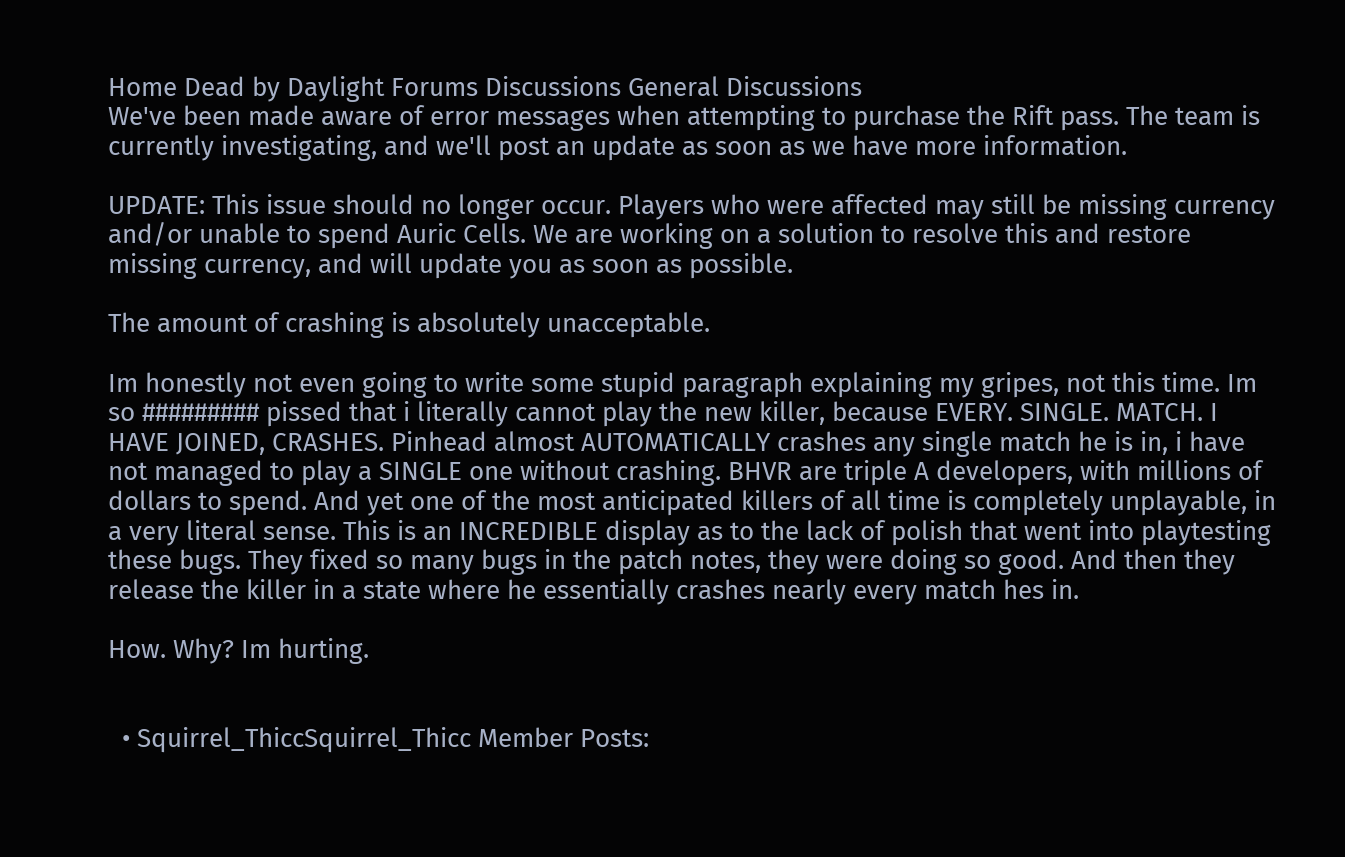Home Dead by Daylight Forums Discussions General Discussions
We've been made aware of error messages when attempting to purchase the Rift pass. The team is currently investigating, and we'll post an update as soon as we have more information.

UPDATE: This issue should no longer occur. Players who were affected may still be missing currency and/or unable to spend Auric Cells. We are working on a solution to resolve this and restore missing currency, and will update you as soon as possible.

The amount of crashing is absolutely unacceptable.

Im honestly not even going to write some stupid paragraph explaining my gripes, not this time. Im so ######### pissed that i literally cannot play the new killer, because EVERY. SINGLE. MATCH. I HAVE JOINED, CRASHES. Pinhead almost AUTOMATICALLY crashes any single match he is in, i have not managed to play a SINGLE one without crashing. BHVR are triple A developers, with millions of dollars to spend. And yet one of the most anticipated killers of all time is completely unplayable, in a very literal sense. This is an INCREDIBLE display as to the lack of polish that went into playtesting these bugs. They fixed so many bugs in the patch notes, they were doing so good. And then they release the killer in a state where he essentially crashes nearly every match hes in.

How. Why? Im hurting.


  • Squirrel_ThiccSquirrel_Thicc Member Posts: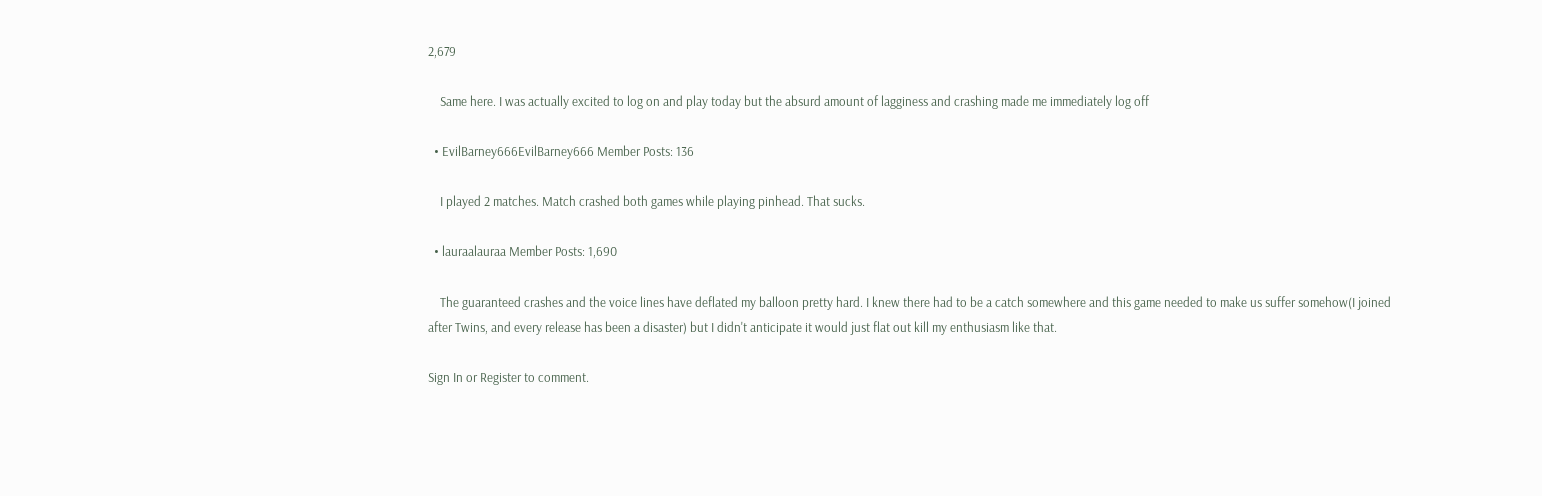2,679

    Same here. I was actually excited to log on and play today but the absurd amount of lagginess and crashing made me immediately log off

  • EvilBarney666EvilBarney666 Member Posts: 136

    I played 2 matches. Match crashed both games while playing pinhead. That sucks.

  • lauraalauraa Member Posts: 1,690

    The guaranteed crashes and the voice lines have deflated my balloon pretty hard. I knew there had to be a catch somewhere and this game needed to make us suffer somehow(I joined after Twins, and every release has been a disaster) but I didn't anticipate it would just flat out kill my enthusiasm like that.

Sign In or Register to comment.